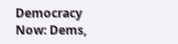Democracy Now: Dems,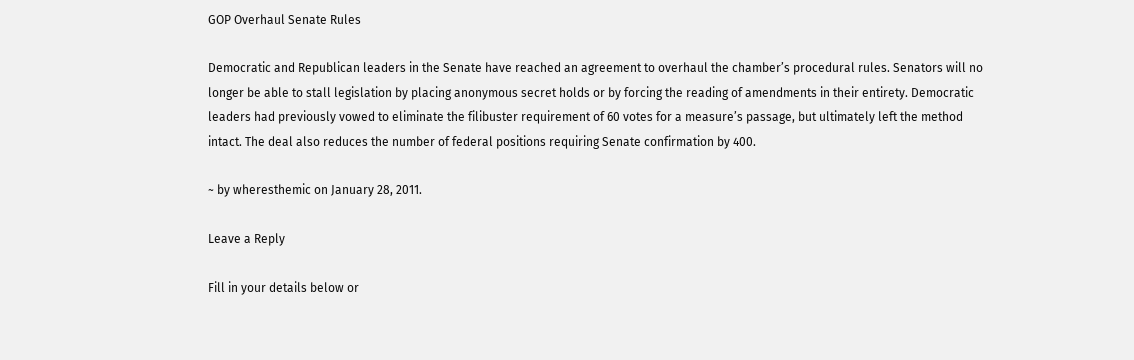GOP Overhaul Senate Rules

Democratic and Republican leaders in the Senate have reached an agreement to overhaul the chamber’s procedural rules. Senators will no longer be able to stall legislation by placing anonymous secret holds or by forcing the reading of amendments in their entirety. Democratic leaders had previously vowed to eliminate the filibuster requirement of 60 votes for a measure’s passage, but ultimately left the method intact. The deal also reduces the number of federal positions requiring Senate confirmation by 400.

~ by wheresthemic on January 28, 2011.

Leave a Reply

Fill in your details below or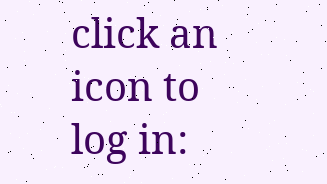click an icon to log in: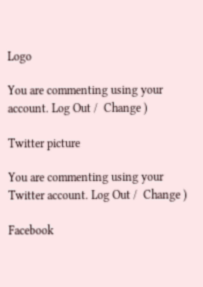Logo

You are commenting using your account. Log Out /  Change )

Twitter picture

You are commenting using your Twitter account. Log Out /  Change )

Facebook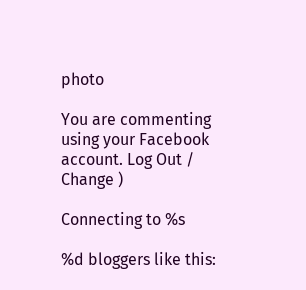photo

You are commenting using your Facebook account. Log Out /  Change )

Connecting to %s

%d bloggers like this: